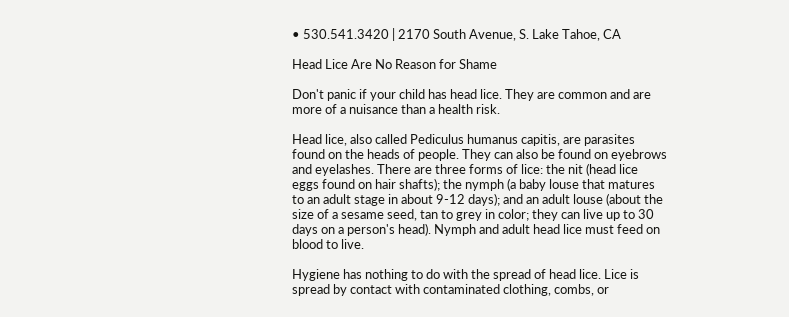• 530.541.3420 | 2170 South Avenue, S. Lake Tahoe, CA

Head Lice Are No Reason for Shame

Don't panic if your child has head lice. They are common and are more of a nuisance than a health risk.

Head lice, also called Pediculus humanus capitis, are parasites found on the heads of people. They can also be found on eyebrows and eyelashes. There are three forms of lice: the nit (head lice eggs found on hair shafts); the nymph (a baby louse that matures to an adult stage in about 9-12 days); and an adult louse (about the size of a sesame seed, tan to grey in color; they can live up to 30 days on a person's head). Nymph and adult head lice must feed on blood to live.

Hygiene has nothing to do with the spread of head lice. Lice is spread by contact with contaminated clothing, combs, or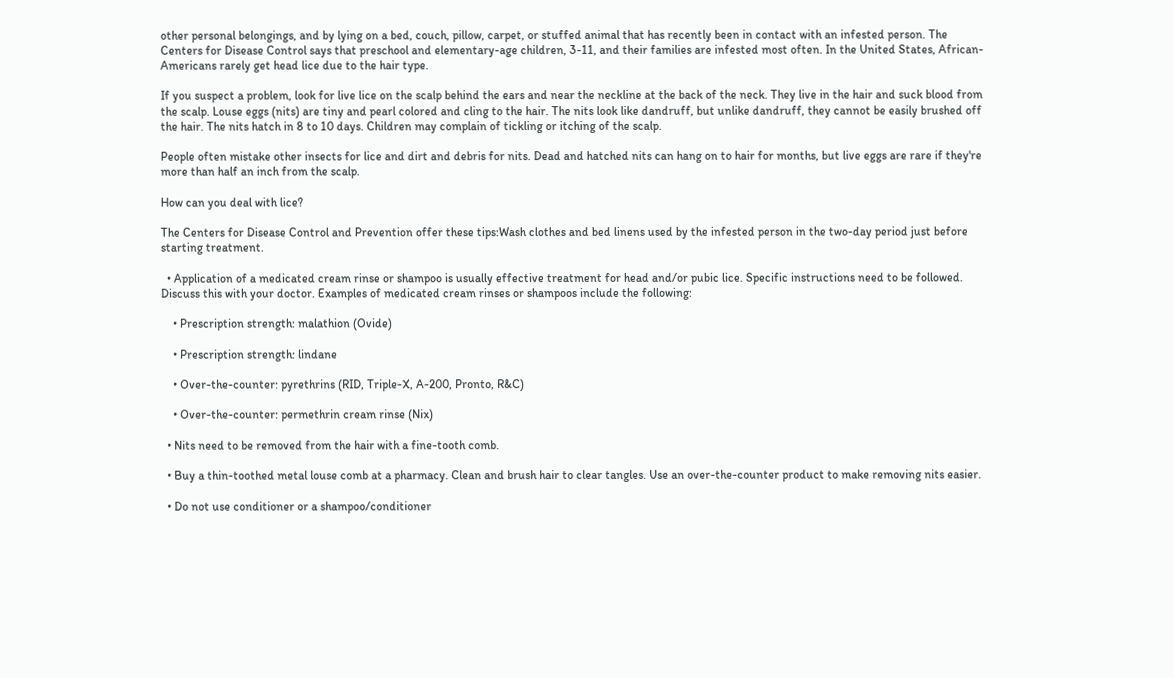other personal belongings, and by lying on a bed, couch, pillow, carpet, or stuffed animal that has recently been in contact with an infested person. The Centers for Disease Control says that preschool and elementary-age children, 3-11, and their families are infested most often. In the United States, African-Americans rarely get head lice due to the hair type.

If you suspect a problem, look for live lice on the scalp behind the ears and near the neckline at the back of the neck. They live in the hair and suck blood from the scalp. Louse eggs (nits) are tiny and pearl colored and cling to the hair. The nits look like dandruff, but unlike dandruff, they cannot be easily brushed off the hair. The nits hatch in 8 to 10 days. Children may complain of tickling or itching of the scalp.

People often mistake other insects for lice and dirt and debris for nits. Dead and hatched nits can hang on to hair for months, but live eggs are rare if they're more than half an inch from the scalp.

How can you deal with lice?

The Centers for Disease Control and Prevention offer these tips:Wash clothes and bed linens used by the infested person in the two-day period just before starting treatment.

  • Application of a medicated cream rinse or shampoo is usually effective treatment for head and/or pubic lice. Specific instructions need to be followed. Discuss this with your doctor. Examples of medicated cream rinses or shampoos include the following:

    • Prescription strength: malathion (Ovide)

    • Prescription strength: lindane

    • Over-the-counter: pyrethrins (RID, Triple-X, A-200, Pronto, R&C)

    • Over-the-counter: permethrin cream rinse (Nix)

  • Nits need to be removed from the hair with a fine-tooth comb.

  • Buy a thin-toothed metal louse comb at a pharmacy. Clean and brush hair to clear tangles. Use an over-the-counter product to make removing nits easier.

  • Do not use conditioner or a shampoo/conditioner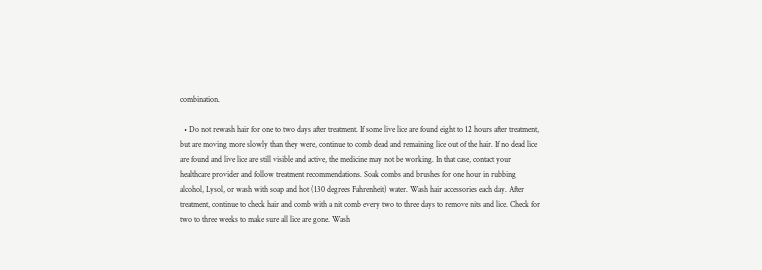combination.

  • Do not rewash hair for one to two days after treatment. If some live lice are found eight to 12 hours after treatment, but are moving more slowly than they were, continue to comb dead and remaining lice out of the hair. If no dead lice are found and live lice are still visible and active, the medicine may not be working. In that case, contact your healthcare provider and follow treatment recommendations. Soak combs and brushes for one hour in rubbing alcohol, Lysol, or wash with soap and hot (130 degrees Fahrenheit) water. Wash hair accessories each day. After treatment, continue to check hair and comb with a nit comb every two to three days to remove nits and lice. Check for two to three weeks to make sure all lice are gone. Wash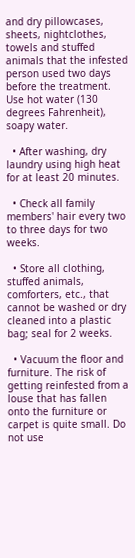and dry pillowcases, sheets, nightclothes, towels and stuffed animals that the infested person used two days before the treatment. Use hot water (130 degrees Fahrenheit), soapy water.

  • After washing, dry laundry using high heat for at least 20 minutes.

  • Check all family members' hair every two to three days for two weeks.

  • Store all clothing, stuffed animals, comforters, etc., that cannot be washed or dry cleaned into a plastic bag; seal for 2 weeks.

  • Vacuum the floor and furniture. The risk of getting reinfested from a louse that has fallen onto the furniture or carpet is quite small. Do not use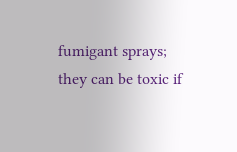fumigant sprays; they can be toxic if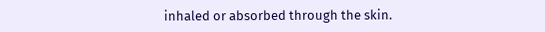inhaled or absorbed through the skin.